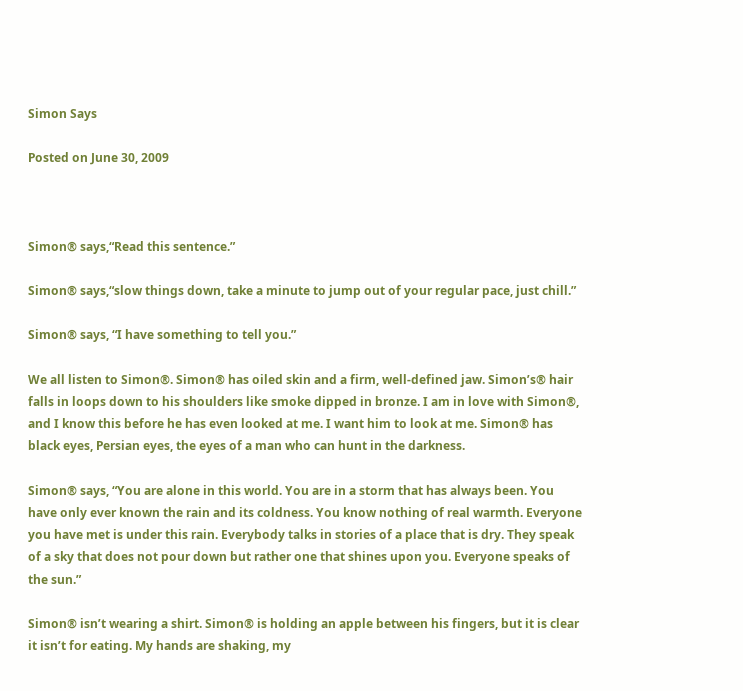Simon Says

Posted on June 30, 2009



Simon® says,“Read this sentence.”

Simon® says,“slow things down, take a minute to jump out of your regular pace, just chill.”

Simon® says, “I have something to tell you.”

We all listen to Simon®. Simon® has oiled skin and a firm, well-defined jaw. Simon’s® hair falls in loops down to his shoulders like smoke dipped in bronze. I am in love with Simon®, and I know this before he has even looked at me. I want him to look at me. Simon® has black eyes, Persian eyes, the eyes of a man who can hunt in the darkness.

Simon® says, “You are alone in this world. You are in a storm that has always been. You have only ever known the rain and its coldness. You know nothing of real warmth. Everyone you have met is under this rain. Everybody talks in stories of a place that is dry. They speak of a sky that does not pour down but rather one that shines upon you. Everyone speaks of the sun.”

Simon® isn’t wearing a shirt. Simon® is holding an apple between his fingers, but it is clear it isn’t for eating. My hands are shaking, my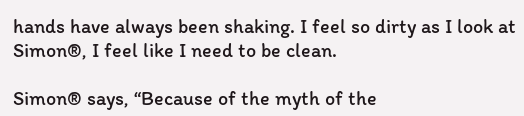hands have always been shaking. I feel so dirty as I look at Simon®, I feel like I need to be clean.

Simon® says, “Because of the myth of the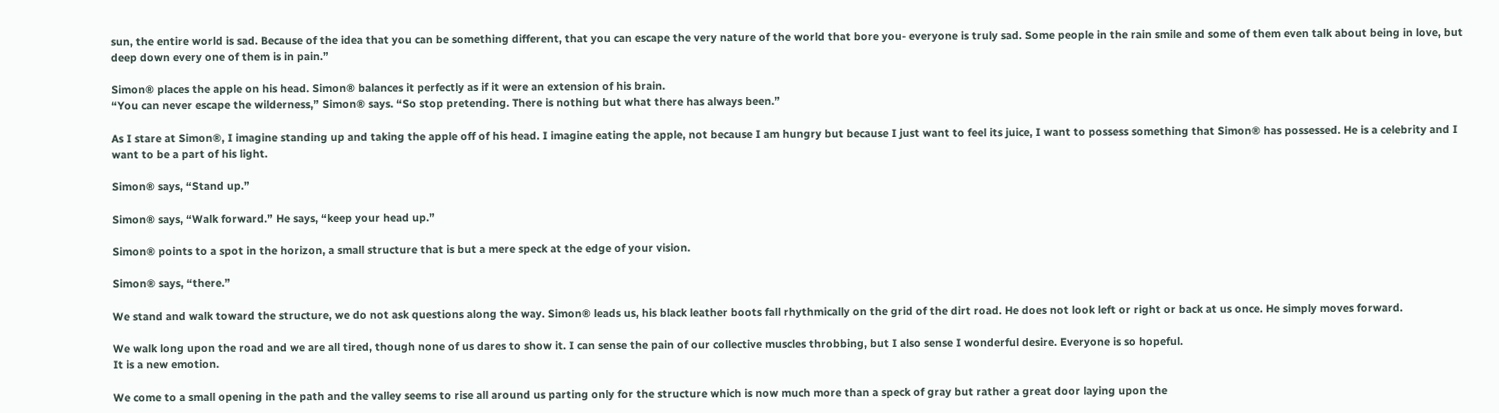sun, the entire world is sad. Because of the idea that you can be something different, that you can escape the very nature of the world that bore you- everyone is truly sad. Some people in the rain smile and some of them even talk about being in love, but deep down every one of them is in pain.”

Simon® places the apple on his head. Simon® balances it perfectly as if it were an extension of his brain.
“You can never escape the wilderness,” Simon® says. “So stop pretending. There is nothing but what there has always been.”

As I stare at Simon®, I imagine standing up and taking the apple off of his head. I imagine eating the apple, not because I am hungry but because I just want to feel its juice, I want to possess something that Simon® has possessed. He is a celebrity and I want to be a part of his light.

Simon® says, “Stand up.”

Simon® says, “Walk forward.” He says, “keep your head up.”

Simon® points to a spot in the horizon, a small structure that is but a mere speck at the edge of your vision.

Simon® says, “there.”

We stand and walk toward the structure, we do not ask questions along the way. Simon® leads us, his black leather boots fall rhythmically on the grid of the dirt road. He does not look left or right or back at us once. He simply moves forward.

We walk long upon the road and we are all tired, though none of us dares to show it. I can sense the pain of our collective muscles throbbing, but I also sense I wonderful desire. Everyone is so hopeful.
It is a new emotion.

We come to a small opening in the path and the valley seems to rise all around us parting only for the structure which is now much more than a speck of gray but rather a great door laying upon the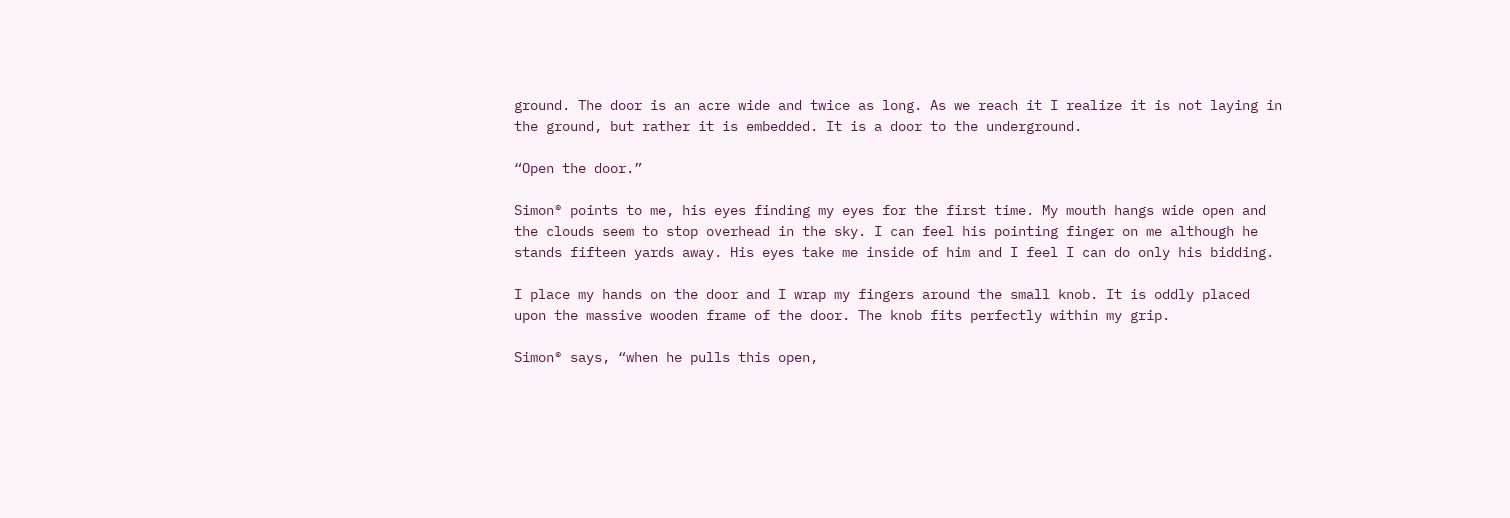ground. The door is an acre wide and twice as long. As we reach it I realize it is not laying in the ground, but rather it is embedded. It is a door to the underground.

“Open the door.”

Simon® points to me, his eyes finding my eyes for the first time. My mouth hangs wide open and the clouds seem to stop overhead in the sky. I can feel his pointing finger on me although he stands fifteen yards away. His eyes take me inside of him and I feel I can do only his bidding.

I place my hands on the door and I wrap my fingers around the small knob. It is oddly placed upon the massive wooden frame of the door. The knob fits perfectly within my grip.

Simon® says, “when he pulls this open,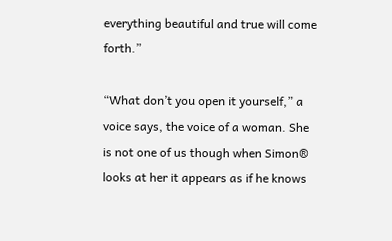everything beautiful and true will come forth.”

“What don’t you open it yourself,” a voice says, the voice of a woman. She is not one of us though when Simon® looks at her it appears as if he knows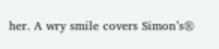her. A wry smile covers Simon’s®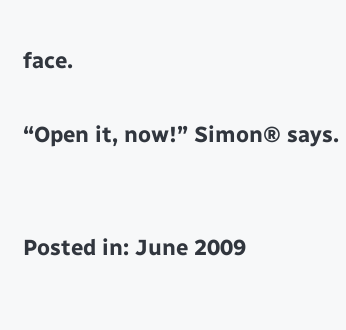face.

“Open it, now!” Simon® says.


Posted in: June 2009